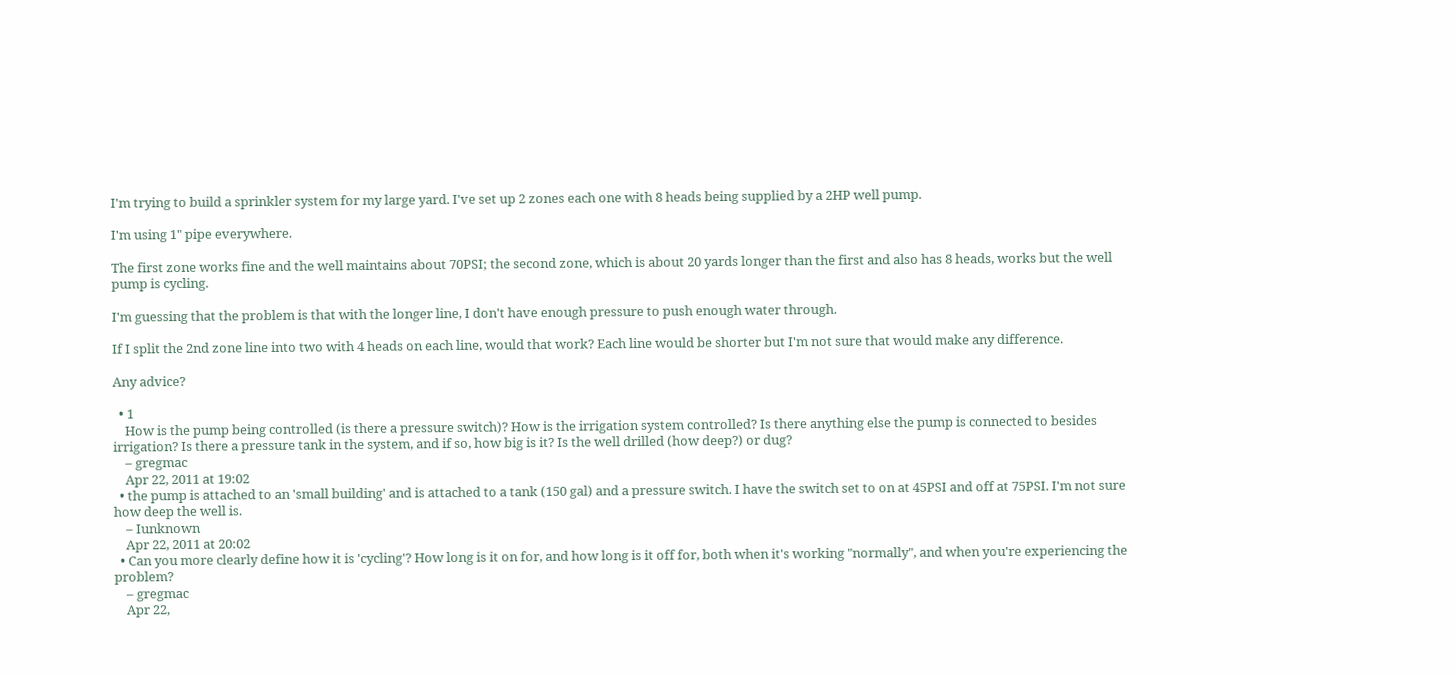I'm trying to build a sprinkler system for my large yard. I've set up 2 zones each one with 8 heads being supplied by a 2HP well pump.

I'm using 1" pipe everywhere.

The first zone works fine and the well maintains about 70PSI; the second zone, which is about 20 yards longer than the first and also has 8 heads, works but the well pump is cycling.

I'm guessing that the problem is that with the longer line, I don't have enough pressure to push enough water through.

If I split the 2nd zone line into two with 4 heads on each line, would that work? Each line would be shorter but I'm not sure that would make any difference.

Any advice?

  • 1
    How is the pump being controlled (is there a pressure switch)? How is the irrigation system controlled? Is there anything else the pump is connected to besides irrigation? Is there a pressure tank in the system, and if so, how big is it? Is the well drilled (how deep?) or dug?
    – gregmac
    Apr 22, 2011 at 19:02
  • the pump is attached to an 'small building' and is attached to a tank (150 gal) and a pressure switch. I have the switch set to on at 45PSI and off at 75PSI. I'm not sure how deep the well is.
    – Iunknown
    Apr 22, 2011 at 20:02
  • Can you more clearly define how it is 'cycling'? How long is it on for, and how long is it off for, both when it's working "normally", and when you're experiencing the problem?
    – gregmac
    Apr 22,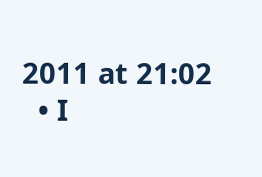2011 at 21:02
  • I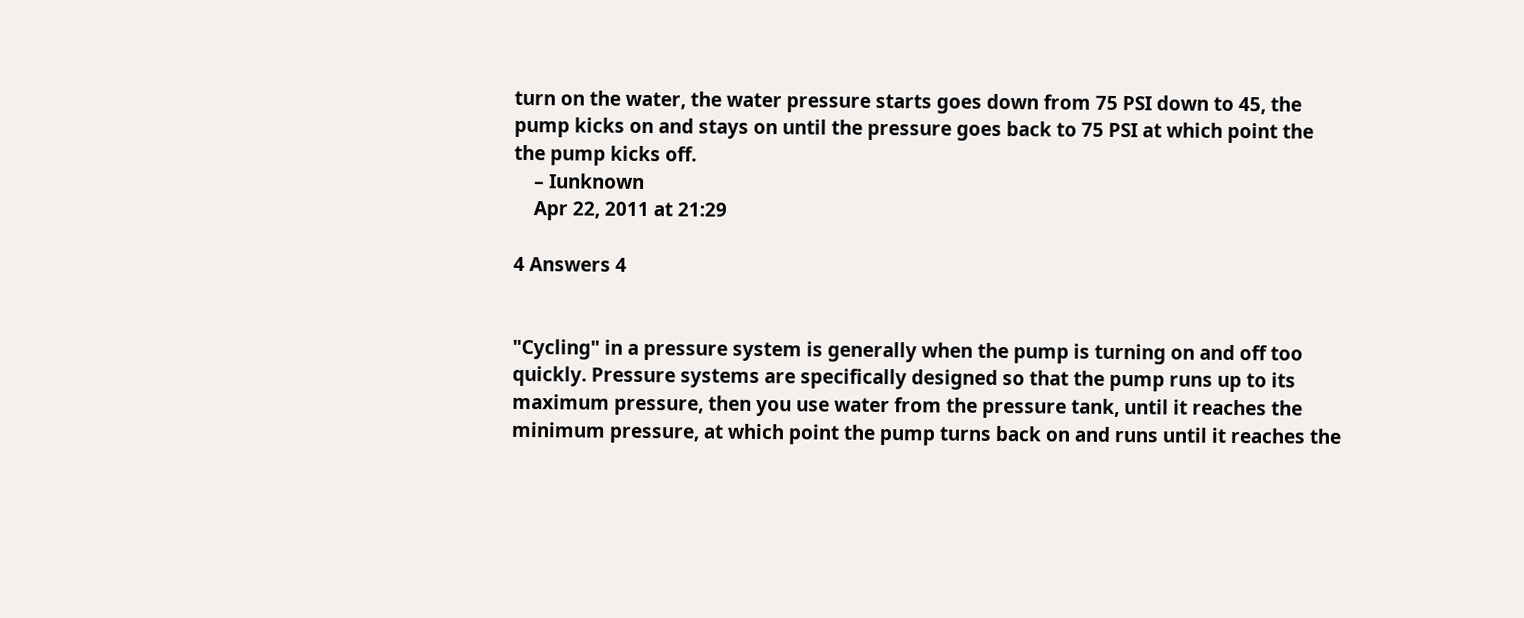turn on the water, the water pressure starts goes down from 75 PSI down to 45, the pump kicks on and stays on until the pressure goes back to 75 PSI at which point the the pump kicks off.
    – Iunknown
    Apr 22, 2011 at 21:29

4 Answers 4


"Cycling" in a pressure system is generally when the pump is turning on and off too quickly. Pressure systems are specifically designed so that the pump runs up to its maximum pressure, then you use water from the pressure tank, until it reaches the minimum pressure, at which point the pump turns back on and runs until it reaches the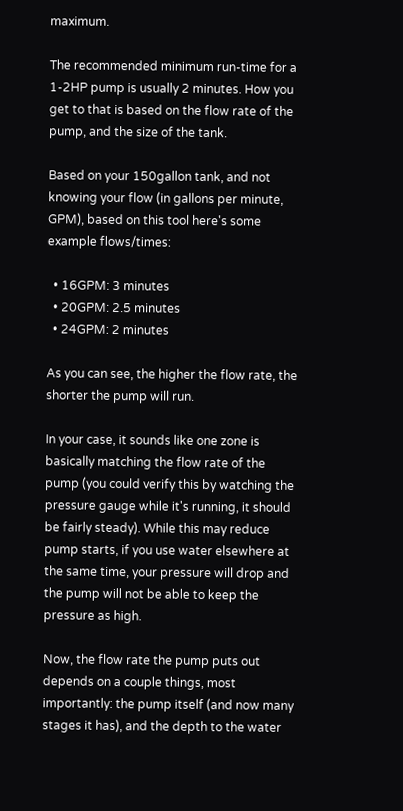maximum.

The recommended minimum run-time for a 1-2HP pump is usually 2 minutes. How you get to that is based on the flow rate of the pump, and the size of the tank.

Based on your 150gallon tank, and not knowing your flow (in gallons per minute, GPM), based on this tool here's some example flows/times:

  • 16GPM: 3 minutes
  • 20GPM: 2.5 minutes
  • 24GPM: 2 minutes

As you can see, the higher the flow rate, the shorter the pump will run.

In your case, it sounds like one zone is basically matching the flow rate of the pump (you could verify this by watching the pressure gauge while it's running, it should be fairly steady). While this may reduce pump starts, if you use water elsewhere at the same time, your pressure will drop and the pump will not be able to keep the pressure as high.

Now, the flow rate the pump puts out depends on a couple things, most importantly: the pump itself (and now many stages it has), and the depth to the water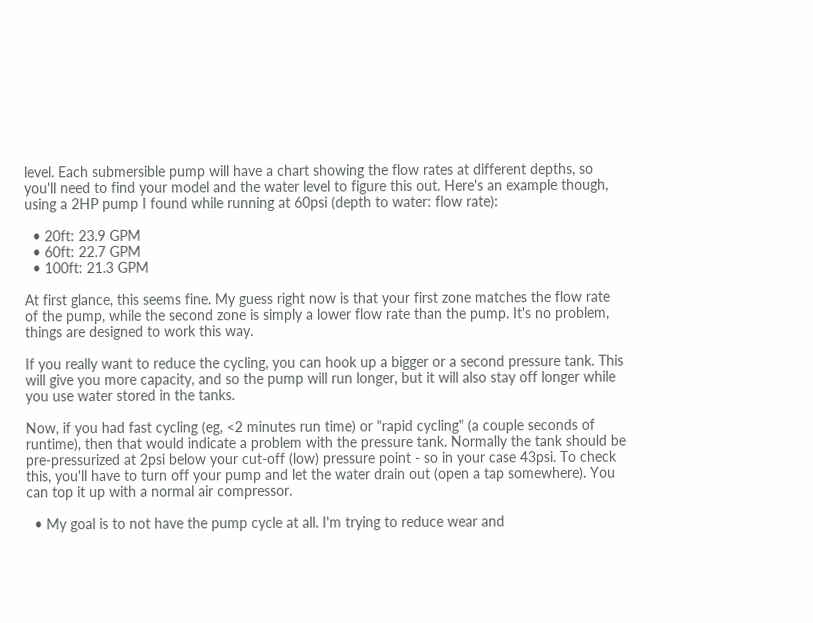level. Each submersible pump will have a chart showing the flow rates at different depths, so you'll need to find your model and the water level to figure this out. Here's an example though, using a 2HP pump I found while running at 60psi (depth to water: flow rate):

  • 20ft: 23.9 GPM
  • 60ft: 22.7 GPM
  • 100ft: 21.3 GPM

At first glance, this seems fine. My guess right now is that your first zone matches the flow rate of the pump, while the second zone is simply a lower flow rate than the pump. It's no problem, things are designed to work this way.

If you really want to reduce the cycling, you can hook up a bigger or a second pressure tank. This will give you more capacity, and so the pump will run longer, but it will also stay off longer while you use water stored in the tanks.

Now, if you had fast cycling (eg, <2 minutes run time) or "rapid cycling" (a couple seconds of runtime), then that would indicate a problem with the pressure tank. Normally the tank should be pre-pressurized at 2psi below your cut-off (low) pressure point - so in your case 43psi. To check this, you'll have to turn off your pump and let the water drain out (open a tap somewhere). You can top it up with a normal air compressor.

  • My goal is to not have the pump cycle at all. I'm trying to reduce wear and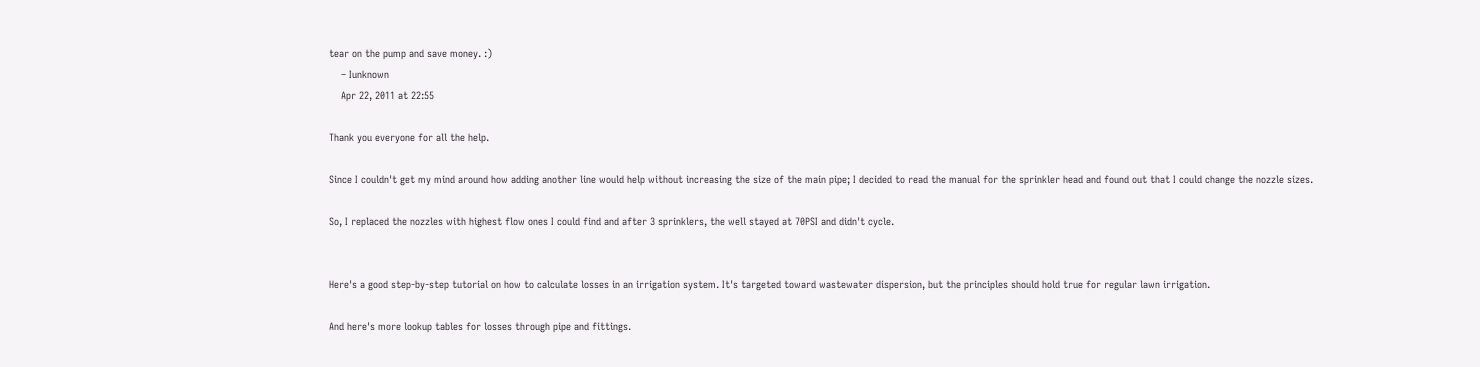tear on the pump and save money. :)
    – Iunknown
    Apr 22, 2011 at 22:55

Thank you everyone for all the help.

Since I couldn't get my mind around how adding another line would help without increasing the size of the main pipe; I decided to read the manual for the sprinkler head and found out that I could change the nozzle sizes.

So, I replaced the nozzles with highest flow ones I could find and after 3 sprinklers, the well stayed at 70PSI and didn't cycle.


Here's a good step-by-step tutorial on how to calculate losses in an irrigation system. It's targeted toward wastewater dispersion, but the principles should hold true for regular lawn irrigation.

And here's more lookup tables for losses through pipe and fittings.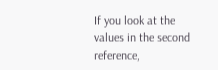If you look at the values in the second reference,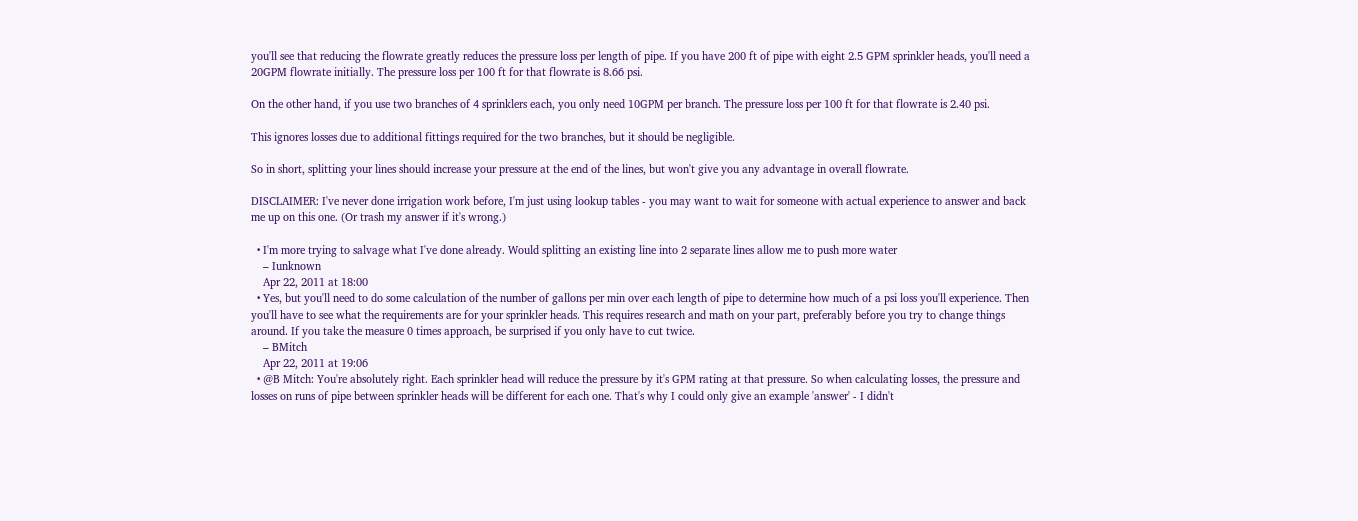you'll see that reducing the flowrate greatly reduces the pressure loss per length of pipe. If you have 200 ft of pipe with eight 2.5 GPM sprinkler heads, you'll need a 20GPM flowrate initially. The pressure loss per 100 ft for that flowrate is 8.66 psi.

On the other hand, if you use two branches of 4 sprinklers each, you only need 10GPM per branch. The pressure loss per 100 ft for that flowrate is 2.40 psi.

This ignores losses due to additional fittings required for the two branches, but it should be negligible.

So in short, splitting your lines should increase your pressure at the end of the lines, but won't give you any advantage in overall flowrate.

DISCLAIMER: I've never done irrigation work before, I'm just using lookup tables - you may want to wait for someone with actual experience to answer and back me up on this one. (Or trash my answer if it's wrong.)

  • I'm more trying to salvage what I've done already. Would splitting an existing line into 2 separate lines allow me to push more water
    – Iunknown
    Apr 22, 2011 at 18:00
  • Yes, but you'll need to do some calculation of the number of gallons per min over each length of pipe to determine how much of a psi loss you'll experience. Then you'll have to see what the requirements are for your sprinkler heads. This requires research and math on your part, preferably before you try to change things around. If you take the measure 0 times approach, be surprised if you only have to cut twice.
    – BMitch
    Apr 22, 2011 at 19:06
  • @B Mitch: You're absolutely right. Each sprinkler head will reduce the pressure by it's GPM rating at that pressure. So when calculating losses, the pressure and losses on runs of pipe between sprinkler heads will be different for each one. That's why I could only give an example 'answer' - I didn't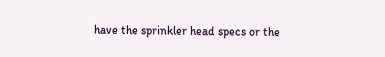have the sprinkler head specs or the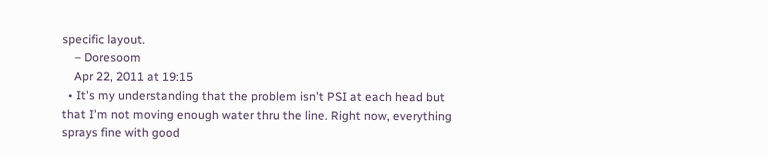specific layout.
    – Doresoom
    Apr 22, 2011 at 19:15
  • It's my understanding that the problem isn't PSI at each head but that I'm not moving enough water thru the line. Right now, everything sprays fine with good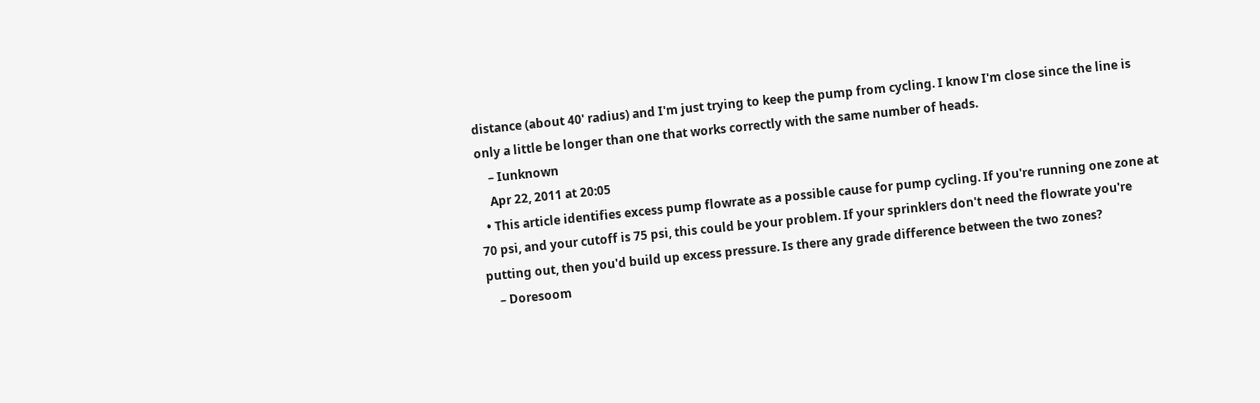distance (about 40' radius) and I'm just trying to keep the pump from cycling. I know I'm close since the line is only a little be longer than one that works correctly with the same number of heads.
    – Iunknown
    Apr 22, 2011 at 20:05
  • This article identifies excess pump flowrate as a possible cause for pump cycling. If you're running one zone at 70 psi, and your cutoff is 75 psi, this could be your problem. If your sprinklers don't need the flowrate you're putting out, then you'd build up excess pressure. Is there any grade difference between the two zones?
    – Doresoom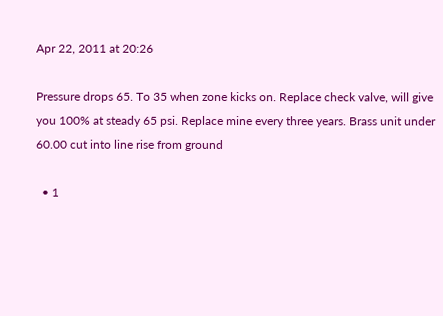Apr 22, 2011 at 20:26

Pressure drops 65. To 35 when zone kicks on. Replace check valve, will give you 100% at steady 65 psi. Replace mine every three years. Brass unit under 60.00 cut into line rise from ground

  • 1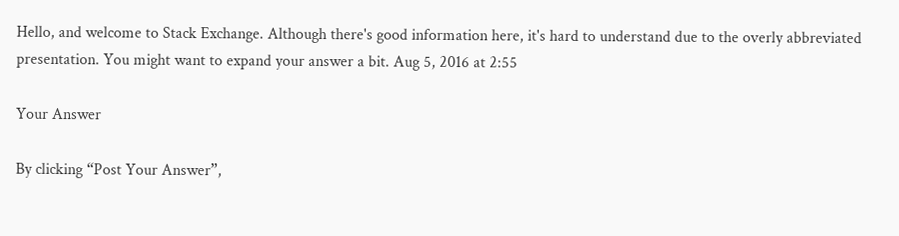Hello, and welcome to Stack Exchange. Although there's good information here, it's hard to understand due to the overly abbreviated presentation. You might want to expand your answer a bit. Aug 5, 2016 at 2:55

Your Answer

By clicking “Post Your Answer”,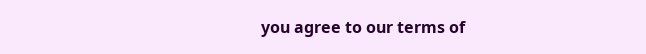you agree to our terms of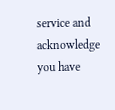service and acknowledge you have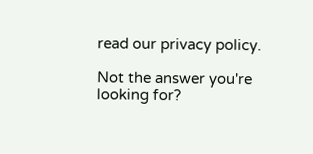read our privacy policy.

Not the answer you're looking for?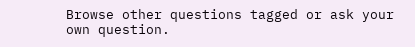Browse other questions tagged or ask your own question.